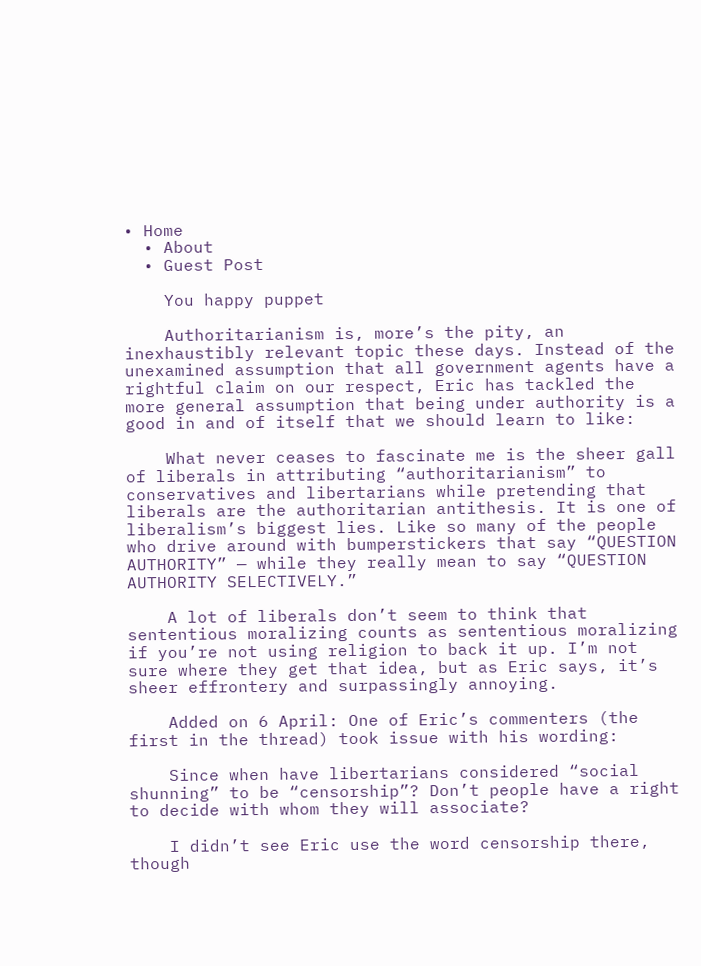• Home
  • About
  • Guest Post

    You happy puppet

    Authoritarianism is, more’s the pity, an inexhaustibly relevant topic these days. Instead of the unexamined assumption that all government agents have a rightful claim on our respect, Eric has tackled the more general assumption that being under authority is a good in and of itself that we should learn to like:

    What never ceases to fascinate me is the sheer gall of liberals in attributing “authoritarianism” to conservatives and libertarians while pretending that liberals are the authoritarian antithesis. It is one of liberalism’s biggest lies. Like so many of the people who drive around with bumperstickers that say “QUESTION AUTHORITY” — while they really mean to say “QUESTION AUTHORITY SELECTIVELY.”

    A lot of liberals don’t seem to think that sententious moralizing counts as sententious moralizing if you’re not using religion to back it up. I’m not sure where they get that idea, but as Eric says, it’s sheer effrontery and surpassingly annoying.

    Added on 6 April: One of Eric’s commenters (the first in the thread) took issue with his wording:

    Since when have libertarians considered “social shunning” to be “censorship”? Don’t people have a right to decide with whom they will associate?

    I didn’t see Eric use the word censorship there, though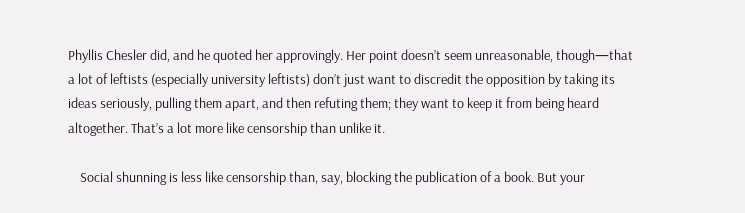Phyllis Chesler did, and he quoted her approvingly. Her point doesn’t seem unreasonable, though—that a lot of leftists (especially university leftists) don’t just want to discredit the opposition by taking its ideas seriously, pulling them apart, and then refuting them; they want to keep it from being heard altogether. That’s a lot more like censorship than unlike it.

    Social shunning is less like censorship than, say, blocking the publication of a book. But your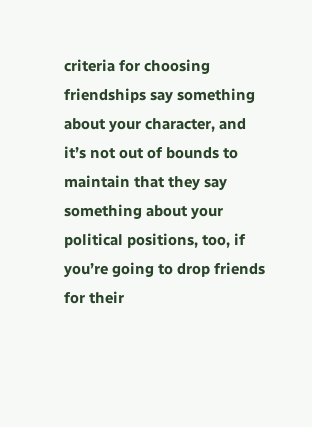criteria for choosing friendships say something about your character, and it’s not out of bounds to maintain that they say something about your political positions, too, if you’re going to drop friends for their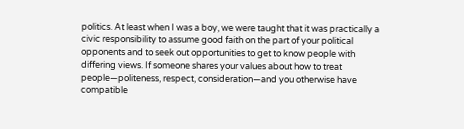politics. At least when I was a boy, we were taught that it was practically a civic responsibility to assume good faith on the part of your political opponents and to seek out opportunities to get to know people with differing views. If someone shares your values about how to treat people—politeness, respect, consideration—and you otherwise have compatible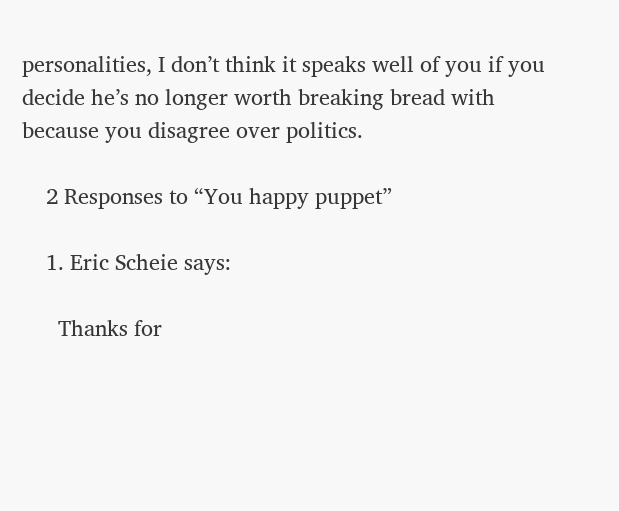personalities, I don’t think it speaks well of you if you decide he’s no longer worth breaking bread with because you disagree over politics.

    2 Responses to “You happy puppet”

    1. Eric Scheie says:

      Thanks for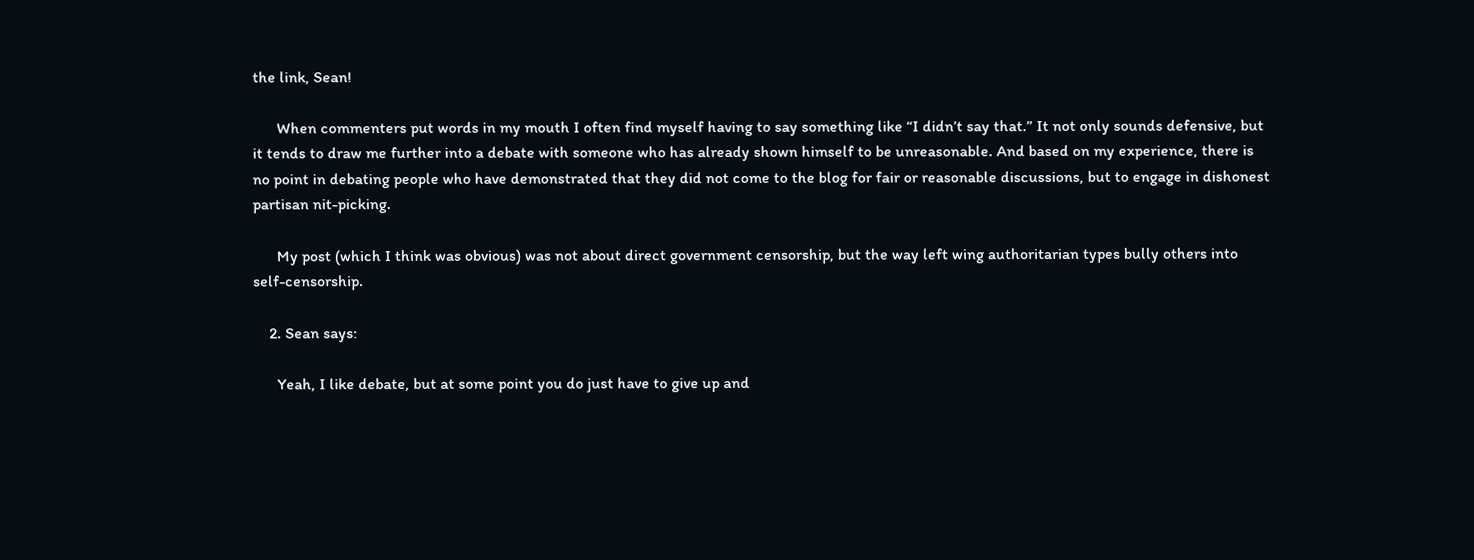the link, Sean!

      When commenters put words in my mouth I often find myself having to say something like “I didn’t say that.” It not only sounds defensive, but it tends to draw me further into a debate with someone who has already shown himself to be unreasonable. And based on my experience, there is no point in debating people who have demonstrated that they did not come to the blog for fair or reasonable discussions, but to engage in dishonest partisan nit-picking.

      My post (which I think was obvious) was not about direct government censorship, but the way left wing authoritarian types bully others into self-censorship.

    2. Sean says:

      Yeah, I like debate, but at some point you do just have to give up and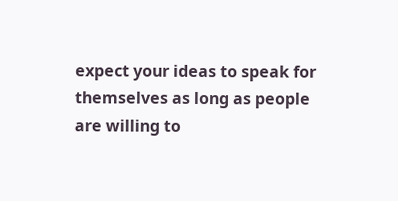expect your ideas to speak for themselves as long as people are willing to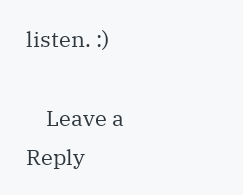listen. :)

    Leave a Reply